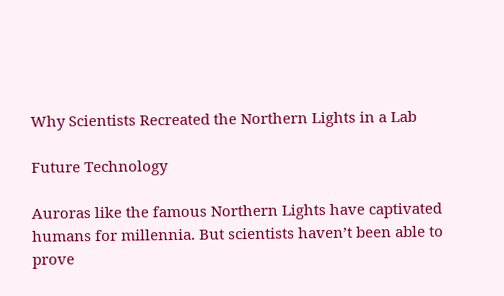Why Scientists Recreated the Northern Lights in a Lab

Future Technology

Auroras like the famous Northern Lights have captivated humans for millennia. But scientists haven’t been able to prove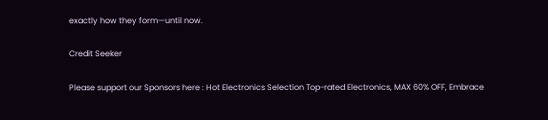exactly how they form—until now.

Credit Seeker

Please support our Sponsors here : Hot Electronics Selection Top-rated Electronics, MAX 60% OFF, Embrace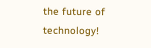the future of technology!